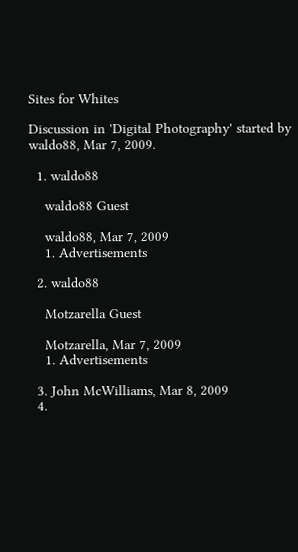Sites for Whites

Discussion in 'Digital Photography' started by waldo88, Mar 7, 2009.

  1. waldo88

    waldo88 Guest

    waldo88, Mar 7, 2009
    1. Advertisements

  2. waldo88

    Motzarella Guest

    Motzarella, Mar 7, 2009
    1. Advertisements

  3. John McWilliams, Mar 8, 2009
  4.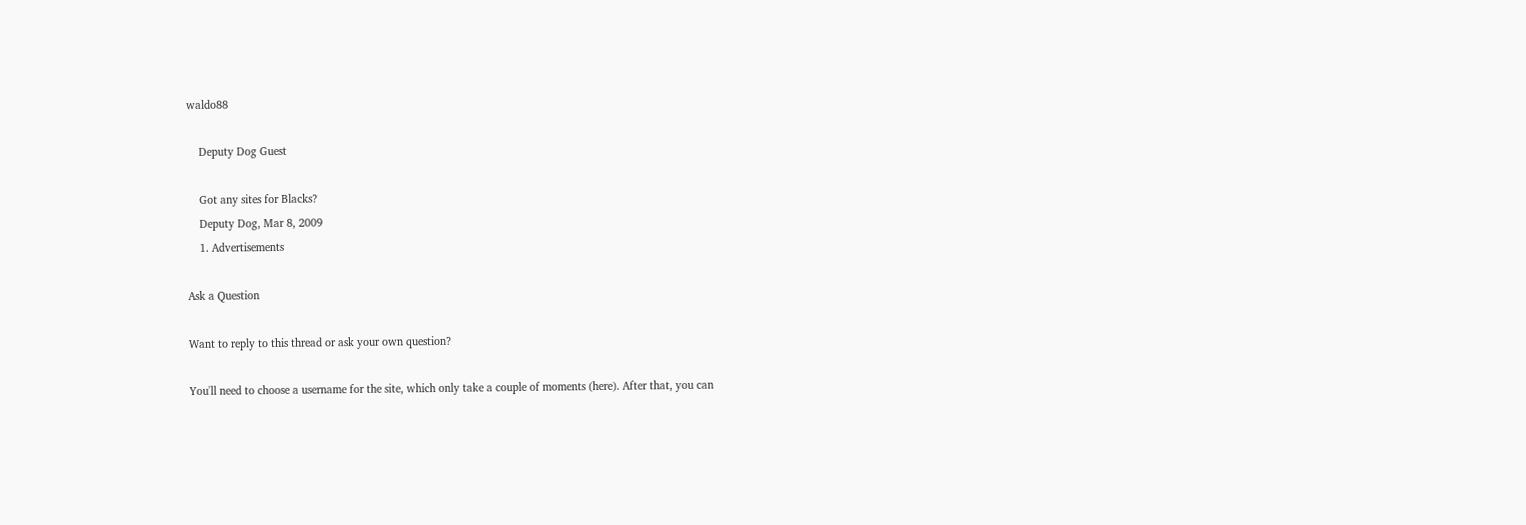waldo88

    Deputy Dog Guest

    Got any sites for Blacks?
    Deputy Dog, Mar 8, 2009
    1. Advertisements

Ask a Question

Want to reply to this thread or ask your own question?

You'll need to choose a username for the site, which only take a couple of moments (here). After that, you can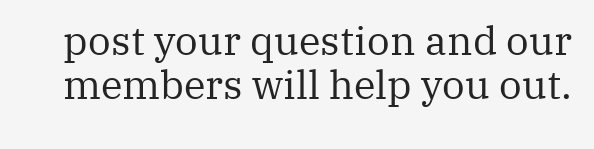post your question and our members will help you out.